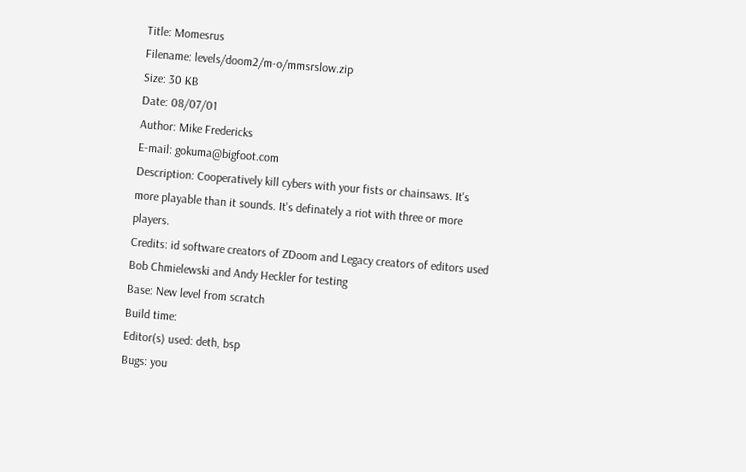Title: Momesrus
Filename: levels/doom2/m-o/mmsrslow.zip
Size: 30 KB
Date: 08/07/01
Author: Mike Fredericks
E-mail: gokuma@bigfoot.com
Description: Cooperatively kill cybers with your fists or chainsaws. It's more playable than it sounds. It's definately a riot with three or more players.
Credits: id software creators of ZDoom and Legacy creators of editors used Bob Chmielewski and Andy Heckler for testing
Base: New level from scratch
Build time:
Editor(s) used: deth, bsp
Bugs: you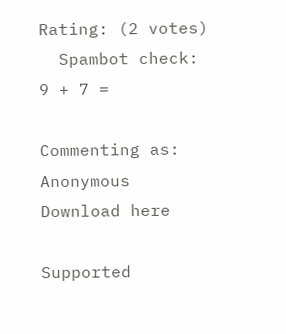Rating: (2 votes)
  Spambot check: 9 + 7 =

Commenting as: Anonymous
Download here

Supported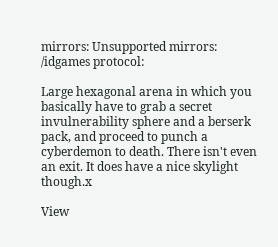mirrors: Unsupported mirrors: /idgames protocol:

Large hexagonal arena in which you basically have to grab a secret invulnerability sphere and a berserk pack, and proceed to punch a cyberdemon to death. There isn't even an exit. It does have a nice skylight though.x

View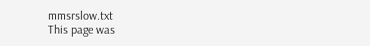mmsrslow.txt
This page was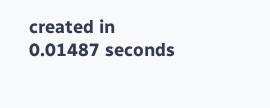created in 0.01487 seconds